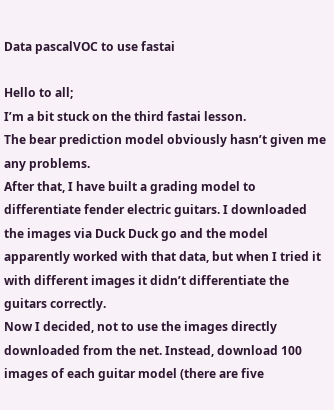Data pascalVOC to use fastai

Hello to all;
I’m a bit stuck on the third fastai lesson.
The bear prediction model obviously hasn’t given me any problems.
After that, I have built a grading model to differentiate fender electric guitars. I downloaded the images via Duck Duck go and the model apparently worked with that data, but when I tried it with different images it didn’t differentiate the guitars correctly.
Now I decided, not to use the images directly downloaded from the net. Instead, download 100 images of each guitar model (there are five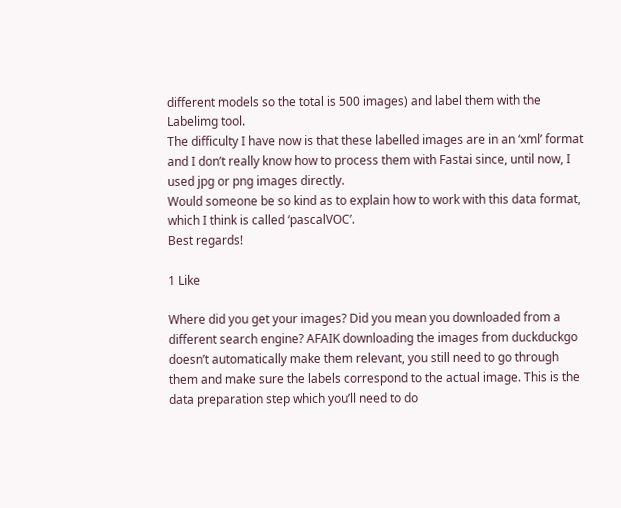different models so the total is 500 images) and label them with the Labelimg tool.
The difficulty I have now is that these labelled images are in an ‘xml’ format and I don’t really know how to process them with Fastai since, until now, I used jpg or png images directly.
Would someone be so kind as to explain how to work with this data format, which I think is called ‘pascalVOC’.
Best regards!

1 Like

Where did you get your images? Did you mean you downloaded from a different search engine? AFAIK downloading the images from duckduckgo doesn’t automatically make them relevant, you still need to go through them and make sure the labels correspond to the actual image. This is the data preparation step which you’ll need to do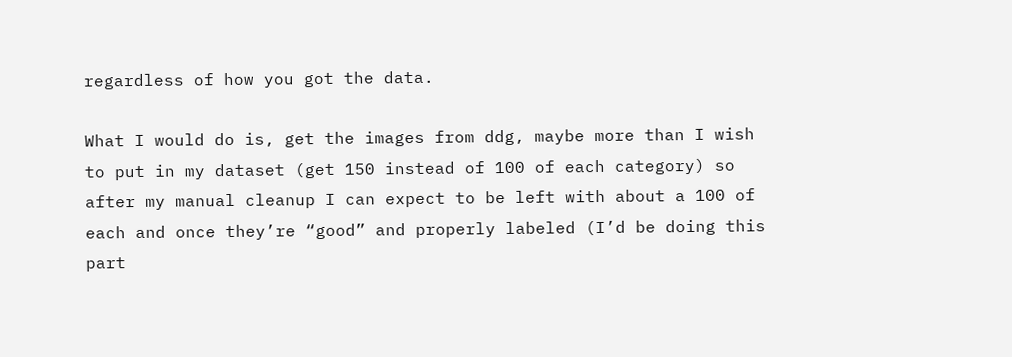regardless of how you got the data.

What I would do is, get the images from ddg, maybe more than I wish to put in my dataset (get 150 instead of 100 of each category) so after my manual cleanup I can expect to be left with about a 100 of each and once they’re “good” and properly labeled (I’d be doing this part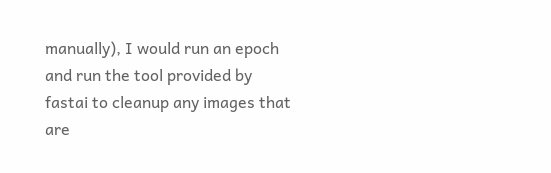manually), I would run an epoch and run the tool provided by fastai to cleanup any images that are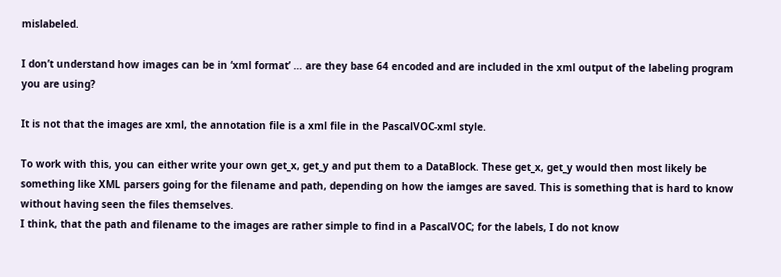mislabeled.

I don’t understand how images can be in ‘xml format’ … are they base 64 encoded and are included in the xml output of the labeling program you are using?

It is not that the images are xml, the annotation file is a xml file in the PascalVOC-xml style.

To work with this, you can either write your own get_x, get_y and put them to a DataBlock. These get_x, get_y would then most likely be something like XML parsers going for the filename and path, depending on how the iamges are saved. This is something that is hard to know without having seen the files themselves.
I think, that the path and filename to the images are rather simple to find in a PascalVOC; for the labels, I do not know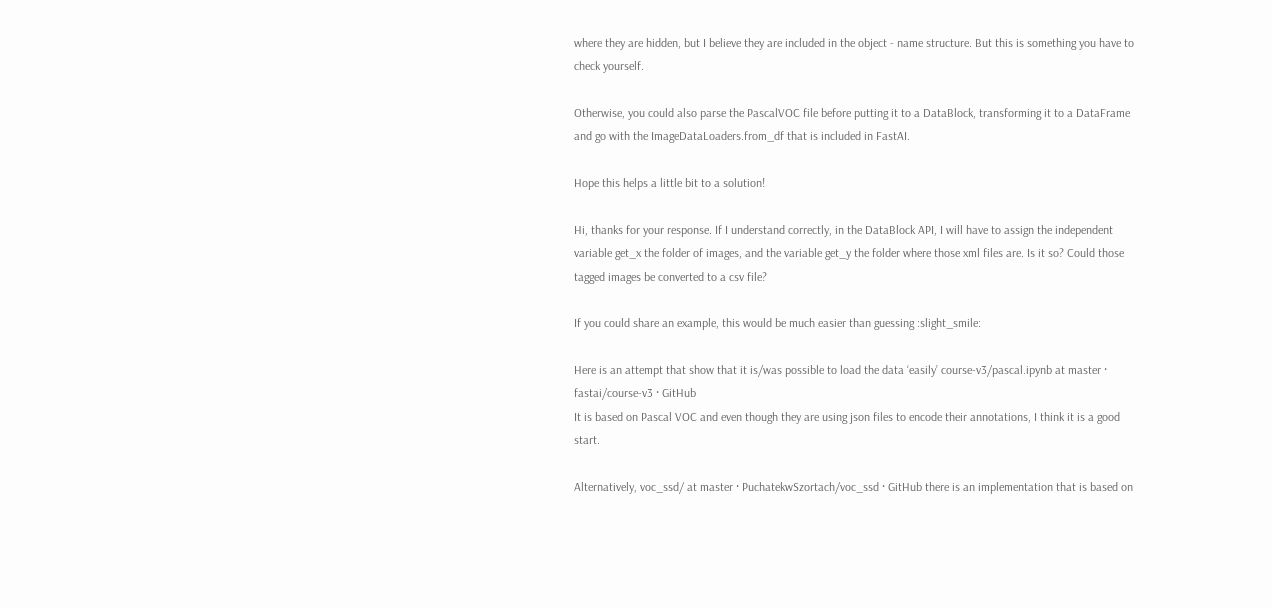where they are hidden, but I believe they are included in the object - name structure. But this is something you have to check yourself.

Otherwise, you could also parse the PascalVOC file before putting it to a DataBlock, transforming it to a DataFrame and go with the ImageDataLoaders.from_df that is included in FastAI.

Hope this helps a little bit to a solution!

Hi, thanks for your response. If I understand correctly, in the DataBlock API, I will have to assign the independent variable get_x the folder of images, and the variable get_y the folder where those xml files are. Is it so? Could those tagged images be converted to a csv file?

If you could share an example, this would be much easier than guessing :slight_smile:

Here is an attempt that show that it is/was possible to load the data ‘easily’ course-v3/pascal.ipynb at master · fastai/course-v3 · GitHub
It is based on Pascal VOC and even though they are using json files to encode their annotations, I think it is a good start.

Alternatively, voc_ssd/ at master · PuchatekwSzortach/voc_ssd · GitHub there is an implementation that is based on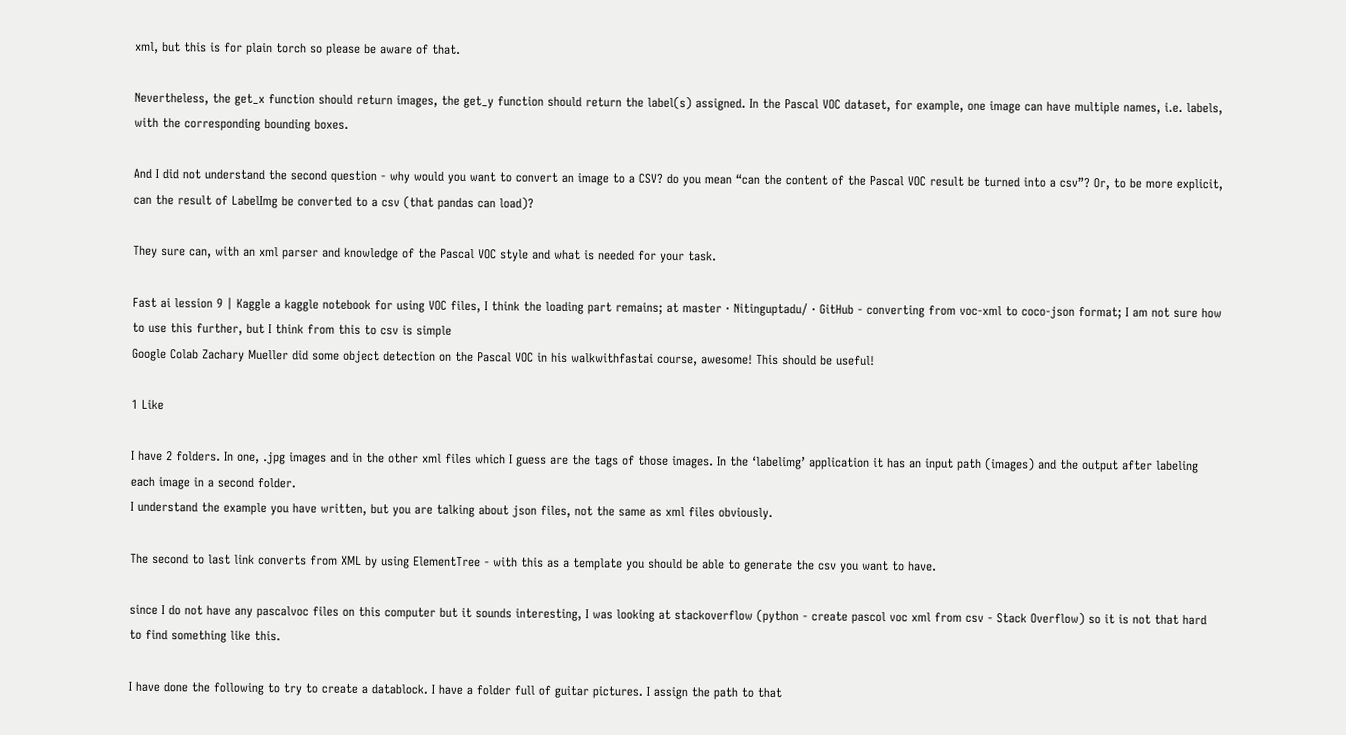xml, but this is for plain torch so please be aware of that.

Nevertheless, the get_x function should return images, the get_y function should return the label(s) assigned. In the Pascal VOC dataset, for example, one image can have multiple names, i.e. labels, with the corresponding bounding boxes.

And I did not understand the second question - why would you want to convert an image to a CSV? do you mean “can the content of the Pascal VOC result be turned into a csv”? Or, to be more explicit, can the result of LabelImg be converted to a csv (that pandas can load)?

They sure can, with an xml parser and knowledge of the Pascal VOC style and what is needed for your task.

Fast ai lession 9 | Kaggle a kaggle notebook for using VOC files, I think the loading part remains; at master · Nitinguptadu/ · GitHub - converting from voc-xml to coco-json format; I am not sure how to use this further, but I think from this to csv is simple
Google Colab Zachary Mueller did some object detection on the Pascal VOC in his walkwithfastai course, awesome! This should be useful!

1 Like

I have 2 folders. In one, .jpg images and in the other xml files which I guess are the tags of those images. In the ‘labelimg’ application it has an input path (images) and the output after labeling each image in a second folder.
I understand the example you have written, but you are talking about json files, not the same as xml files obviously.

The second to last link converts from XML by using ElementTree - with this as a template you should be able to generate the csv you want to have.

since I do not have any pascalvoc files on this computer but it sounds interesting, I was looking at stackoverflow (python - create pascol voc xml from csv - Stack Overflow) so it is not that hard to find something like this.

I have done the following to try to create a datablock. I have a folder full of guitar pictures. I assign the path to that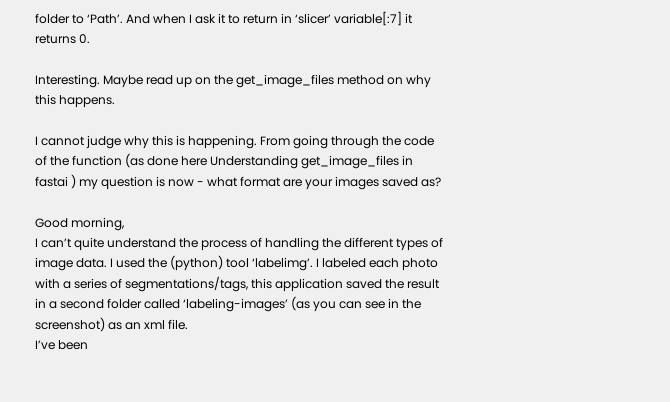folder to ‘Path’. And when I ask it to return in ‘slicer’ variable[:7] it returns 0.

Interesting. Maybe read up on the get_image_files method on why this happens.

I cannot judge why this is happening. From going through the code of the function (as done here Understanding get_image_files in fastai ) my question is now - what format are your images saved as?

Good morning,
I can’t quite understand the process of handling the different types of image data. I used the (python) tool ‘labelimg’. I labeled each photo with a series of segmentations/tags, this application saved the result in a second folder called ‘labeling-images’ (as you can see in the screenshot) as an xml file.
I’ve been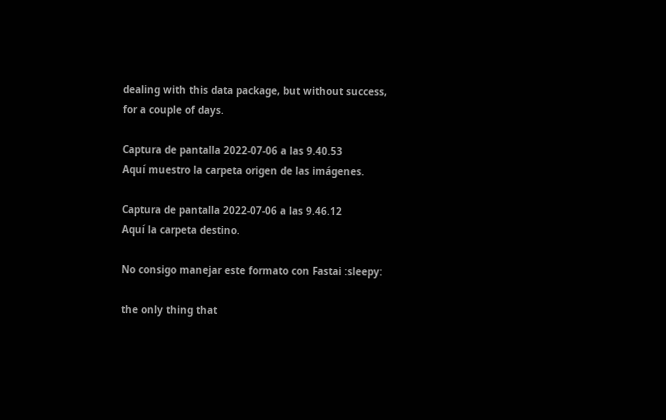dealing with this data package, but without success, for a couple of days.

Captura de pantalla 2022-07-06 a las 9.40.53
Aquí muestro la carpeta origen de las imágenes.

Captura de pantalla 2022-07-06 a las 9.46.12
Aquí la carpeta destino.

No consigo manejar este formato con Fastai :sleepy:

the only thing that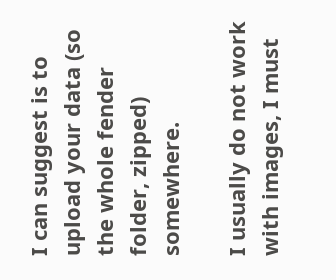I can suggest is to upload your data (so the whole fender folder, zipped) somewhere.

I usually do not work with images, I must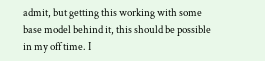admit, but getting this working with some base model behind it, this should be possible in my off time. I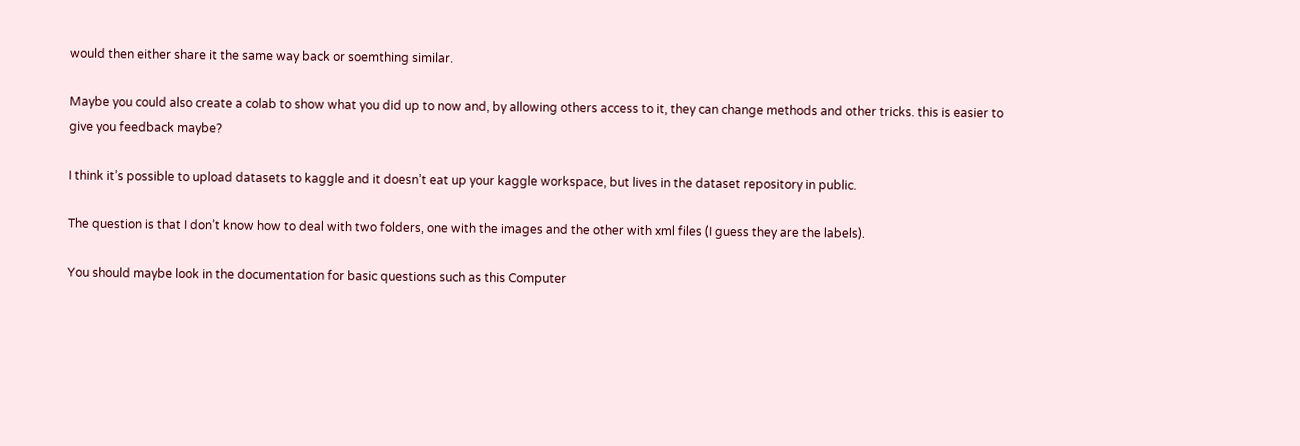would then either share it the same way back or soemthing similar.

Maybe you could also create a colab to show what you did up to now and, by allowing others access to it, they can change methods and other tricks. this is easier to give you feedback maybe?

I think it’s possible to upload datasets to kaggle and it doesn’t eat up your kaggle workspace, but lives in the dataset repository in public.

The question is that I don’t know how to deal with two folders, one with the images and the other with xml files (I guess they are the labels).

You should maybe look in the documentation for basic questions such as this Computer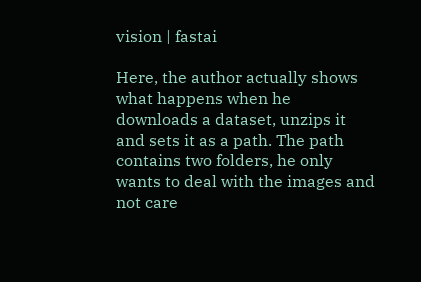vision | fastai

Here, the author actually shows what happens when he downloads a dataset, unzips it and sets it as a path. The path contains two folders, he only wants to deal with the images and not care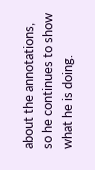about the annotations, so he continues to show what he is doing.